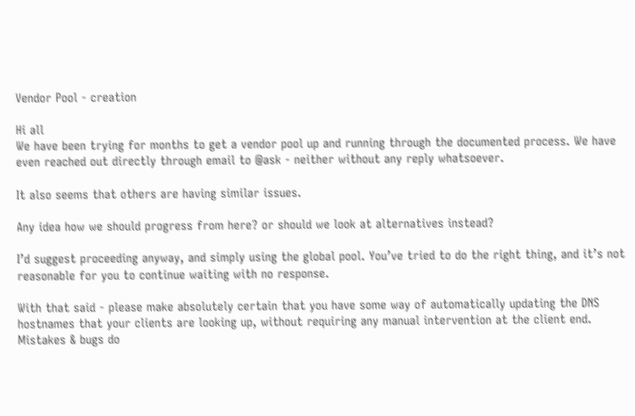Vendor Pool - creation

Hi all
We have been trying for months to get a vendor pool up and running through the documented process. We have even reached out directly through email to @ask - neither without any reply whatsoever.

It also seems that others are having similar issues.

Any idea how we should progress from here? or should we look at alternatives instead?

I’d suggest proceeding anyway, and simply using the global pool. You’ve tried to do the right thing, and it’s not reasonable for you to continue waiting with no response.

With that said - please make absolutely certain that you have some way of automatically updating the DNS hostnames that your clients are looking up, without requiring any manual intervention at the client end. Mistakes & bugs do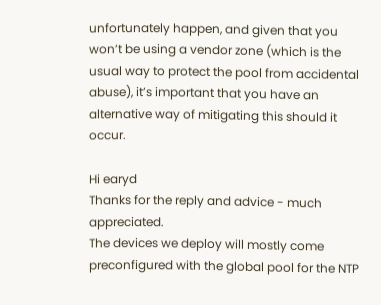unfortunately happen, and given that you won’t be using a vendor zone (which is the usual way to protect the pool from accidental abuse), it’s important that you have an alternative way of mitigating this should it occur.

Hi earyd
Thanks for the reply and advice - much appreciated.
The devices we deploy will mostly come preconfigured with the global pool for the NTP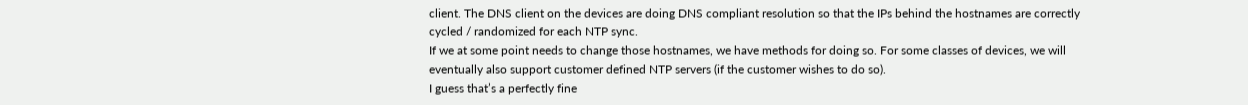client. The DNS client on the devices are doing DNS compliant resolution so that the IPs behind the hostnames are correctly cycled / randomized for each NTP sync.
If we at some point needs to change those hostnames, we have methods for doing so. For some classes of devices, we will eventually also support customer defined NTP servers (if the customer wishes to do so).
I guess that’s a perfectly fine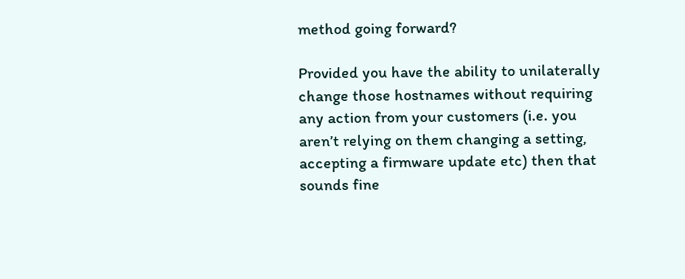method going forward?

Provided you have the ability to unilaterally change those hostnames without requiring any action from your customers (i.e. you aren’t relying on them changing a setting, accepting a firmware update etc) then that sounds fine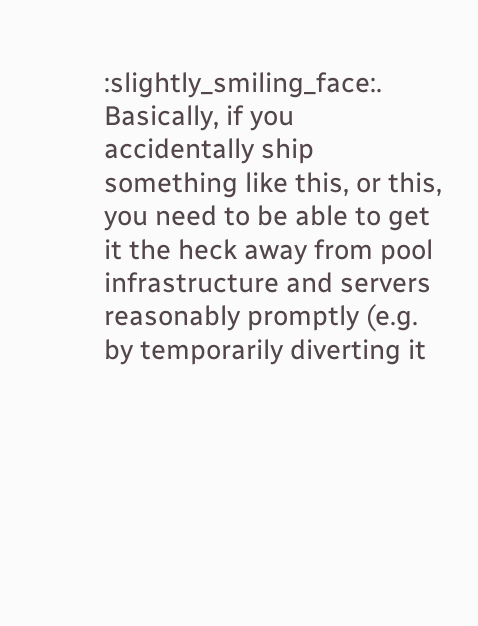:slightly_smiling_face:. Basically, if you accidentally ship something like this, or this, you need to be able to get it the heck away from pool infrastructure and servers reasonably promptly (e.g. by temporarily diverting it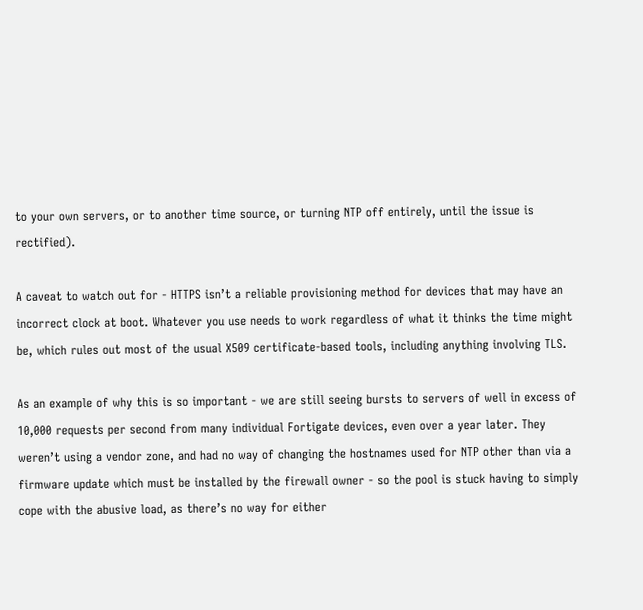to your own servers, or to another time source, or turning NTP off entirely, until the issue is rectified).

A caveat to watch out for - HTTPS isn’t a reliable provisioning method for devices that may have an incorrect clock at boot. Whatever you use needs to work regardless of what it thinks the time might be, which rules out most of the usual X509 certificate-based tools, including anything involving TLS.

As an example of why this is so important - we are still seeing bursts to servers of well in excess of 10,000 requests per second from many individual Fortigate devices, even over a year later. They weren’t using a vendor zone, and had no way of changing the hostnames used for NTP other than via a firmware update which must be installed by the firewall owner - so the pool is stuck having to simply cope with the abusive load, as there’s no way for either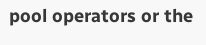pool operators or the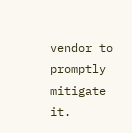vendor to promptly mitigate it.